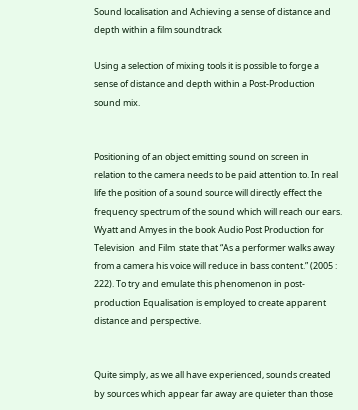Sound localisation and Achieving a sense of distance and depth within a film soundtrack

Using a selection of mixing tools it is possible to forge a sense of distance and depth within a Post-Production sound mix.


Positioning of an object emitting sound on screen in relation to the camera needs to be paid attention to. In real life the position of a sound source will directly effect the frequency spectrum of the sound which will reach our ears. Wyatt and Amyes in the book Audio Post Production for Television  and Film  state that “As a performer walks away from a camera his voice will reduce in bass content.” (2005 : 222). To try and emulate this phenomenon in post-production Equalisation is employed to create apparent distance and perspective.


Quite simply, as we all have experienced, sounds created by sources which appear far away are quieter than those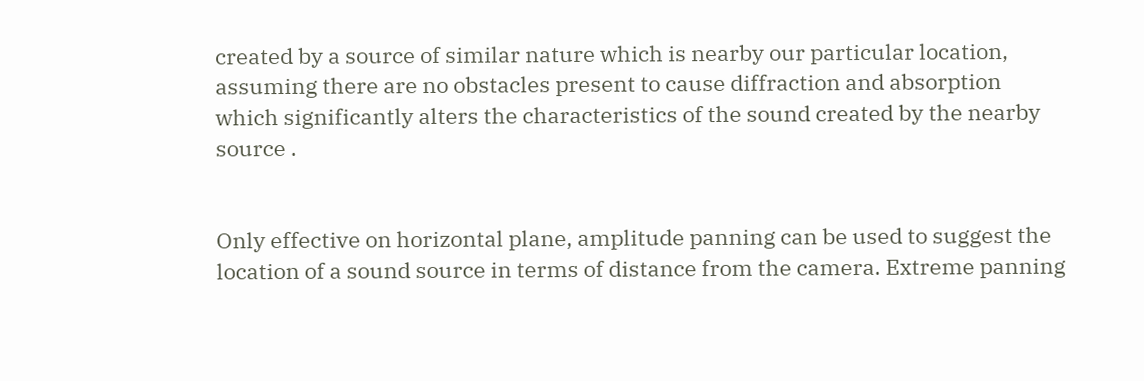created by a source of similar nature which is nearby our particular location, assuming there are no obstacles present to cause diffraction and absorption which significantly alters the characteristics of the sound created by the nearby source .


Only effective on horizontal plane, amplitude panning can be used to suggest the location of a sound source in terms of distance from the camera. Extreme panning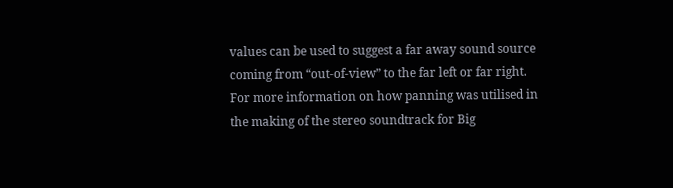values can be used to suggest a far away sound source coming from “out-of-view” to the far left or far right. For more information on how panning was utilised in the making of the stereo soundtrack for Big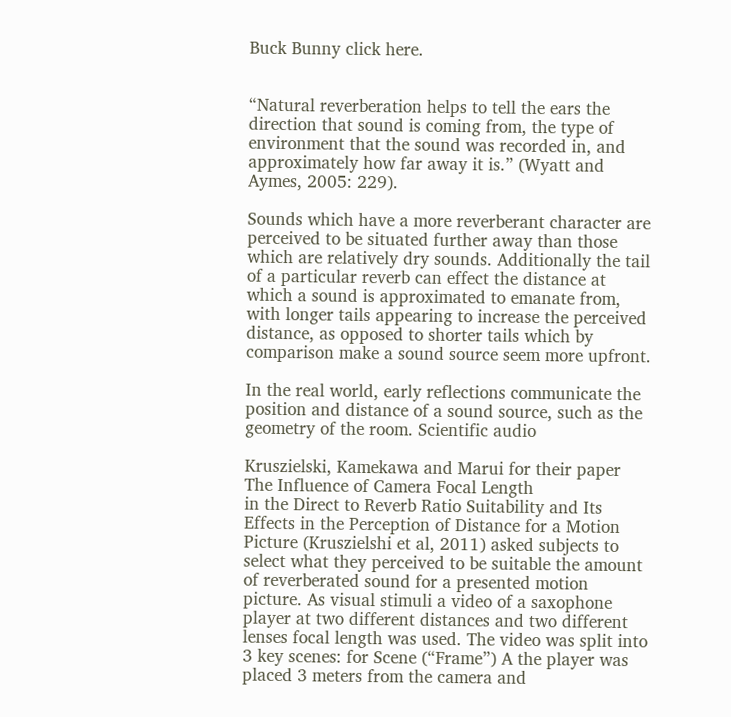Buck Bunny click here.


“Natural reverberation helps to tell the ears the direction that sound is coming from, the type of environment that the sound was recorded in, and approximately how far away it is.” (Wyatt and Aymes, 2005: 229).

Sounds which have a more reverberant character are perceived to be situated further away than those which are relatively dry sounds. Additionally the tail of a particular reverb can effect the distance at which a sound is approximated to emanate from, with longer tails appearing to increase the perceived distance, as opposed to shorter tails which by comparison make a sound source seem more upfront.

In the real world, early reflections communicate the position and distance of a sound source, such as the geometry of the room. Scientific audio

Kruszielski, Kamekawa and Marui for their paper The Influence of Camera Focal Length
in the Direct to Reverb Ratio Suitability and Its Effects in the Perception of Distance for a Motion Picture (Kruszielshi et al, 2011) asked subjects to select what they perceived to be suitable the amount of reverberated sound for a presented motion picture. As visual stimuli a video of a saxophone player at two different distances and two different lenses focal length was used. The video was split into 3 key scenes: for Scene (“Frame”) A the player was placed 3 meters from the camera and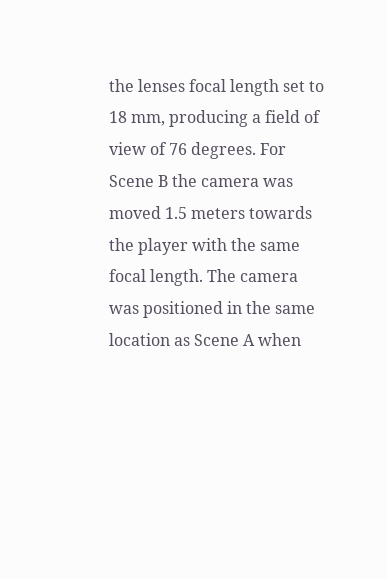the lenses focal length set to 18 mm, producing a field of view of 76 degrees. For Scene B the camera was moved 1.5 meters towards the player with the same focal length. The camera was positioned in the same
location as Scene A when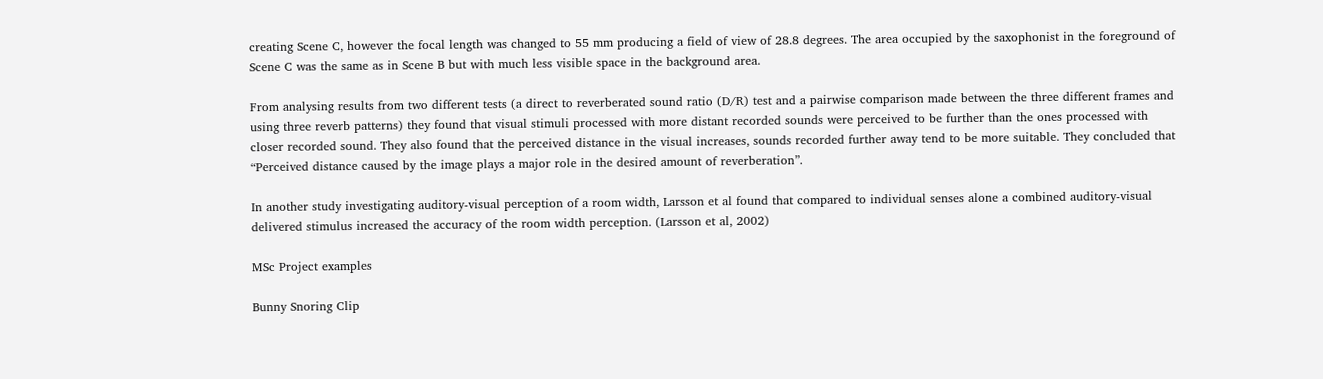creating Scene C, however the focal length was changed to 55 mm producing a field of view of 28.8 degrees. The area occupied by the saxophonist in the foreground of Scene C was the same as in Scene B but with much less visible space in the background area.

From analysing results from two different tests (a direct to reverberated sound ratio (D/R) test and a pairwise comparison made between the three different frames and using three reverb patterns) they found that visual stimuli processed with more distant recorded sounds were perceived to be further than the ones processed with closer recorded sound. They also found that the perceived distance in the visual increases, sounds recorded further away tend to be more suitable. They concluded that “Perceived distance caused by the image plays a major role in the desired amount of reverberation”.

In another study investigating auditory-visual perception of a room width, Larsson et al found that compared to individual senses alone a combined auditory-visual delivered stimulus increased the accuracy of the room width perception. (Larsson et al, 2002)

MSc Project examples

Bunny Snoring Clip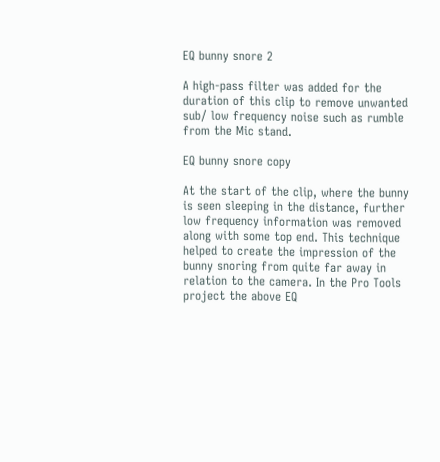EQ bunny snore 2

A high-pass filter was added for the duration of this clip to remove unwanted sub/ low frequency noise such as rumble from the Mic stand.

EQ bunny snore copy

At the start of the clip, where the bunny is seen sleeping in the distance, further low frequency information was removed along with some top end. This technique helped to create the impression of the bunny snoring from quite far away in relation to the camera. In the Pro Tools project the above EQ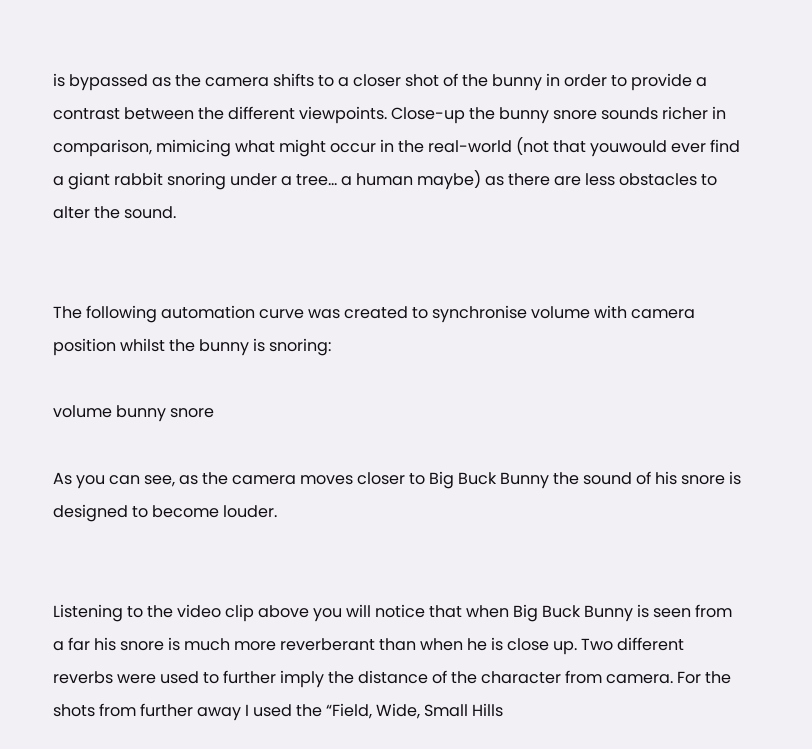is bypassed as the camera shifts to a closer shot of the bunny in order to provide a contrast between the different viewpoints. Close-up the bunny snore sounds richer in comparison, mimicing what might occur in the real-world (not that youwould ever find a giant rabbit snoring under a tree… a human maybe) as there are less obstacles to alter the sound.


The following automation curve was created to synchronise volume with camera position whilst the bunny is snoring:

volume bunny snore

As you can see, as the camera moves closer to Big Buck Bunny the sound of his snore is designed to become louder.


Listening to the video clip above you will notice that when Big Buck Bunny is seen from a far his snore is much more reverberant than when he is close up. Two different reverbs were used to further imply the distance of the character from camera. For the shots from further away I used the “Field, Wide, Small Hills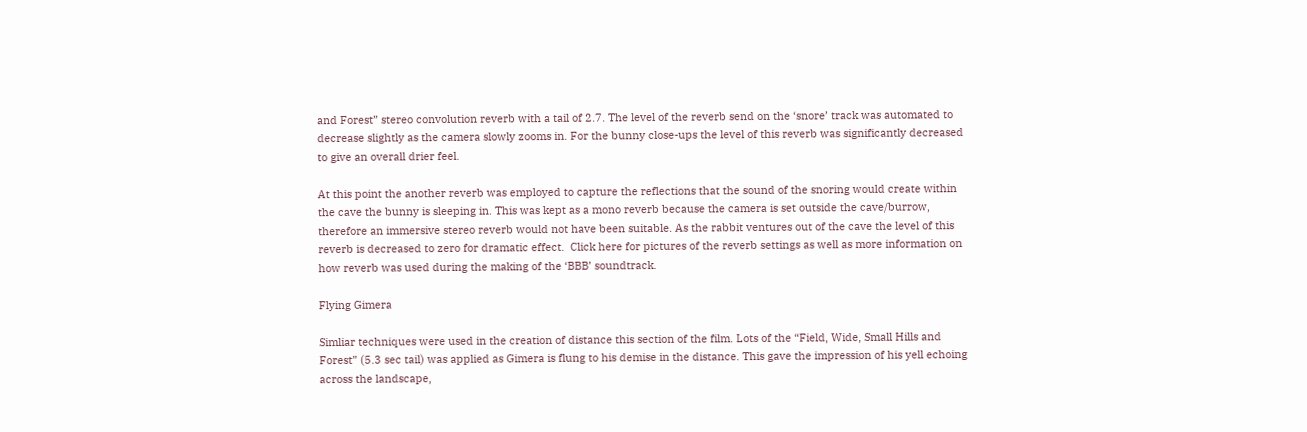and Forest” stereo convolution reverb with a tail of 2.7. The level of the reverb send on the ‘snore’ track was automated to decrease slightly as the camera slowly zooms in. For the bunny close-ups the level of this reverb was significantly decreased to give an overall drier feel.

At this point the another reverb was employed to capture the reflections that the sound of the snoring would create within the cave the bunny is sleeping in. This was kept as a mono reverb because the camera is set outside the cave/burrow, therefore an immersive stereo reverb would not have been suitable. As the rabbit ventures out of the cave the level of this reverb is decreased to zero for dramatic effect.  Click here for pictures of the reverb settings as well as more information on how reverb was used during the making of the ‘BBB’ soundtrack.

Flying Gimera

Simliar techniques were used in the creation of distance this section of the film. Lots of the “Field, Wide, Small Hills and Forest” (5.3 sec tail) was applied as Gimera is flung to his demise in the distance. This gave the impression of his yell echoing across the landscape,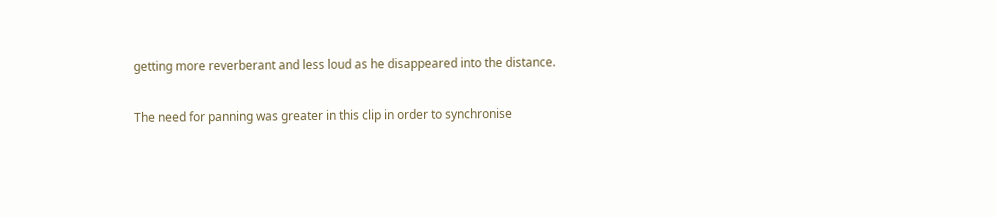getting more reverberant and less loud as he disappeared into the distance.

The need for panning was greater in this clip in order to synchronise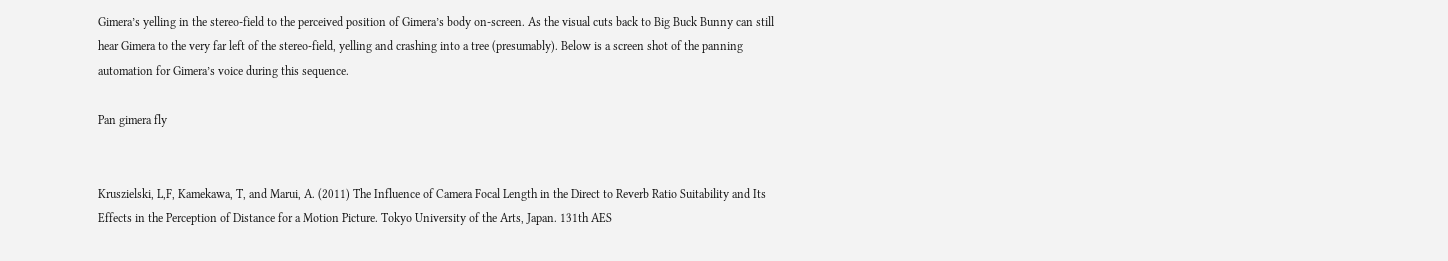Gimera’s yelling in the stereo-field to the perceived position of Gimera’s body on-screen. As the visual cuts back to Big Buck Bunny can still hear Gimera to the very far left of the stereo-field, yelling and crashing into a tree (presumably). Below is a screen shot of the panning automation for Gimera’s voice during this sequence.

Pan gimera fly


Kruszielski, L,F, Kamekawa, T, and Marui, A. (2011) The Influence of Camera Focal Length in the Direct to Reverb Ratio Suitability and Its Effects in the Perception of Distance for a Motion Picture. Tokyo University of the Arts, Japan. 131th AES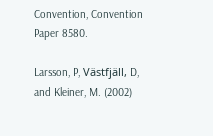Convention, Convention Paper 8580.

Larsson, P, Västfjäll, D, and Kleiner, M. (2002)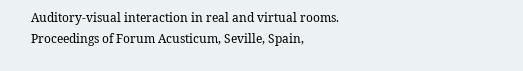Auditory-visual interaction in real and virtual rooms. Proceedings of Forum Acusticum, Seville, Spain,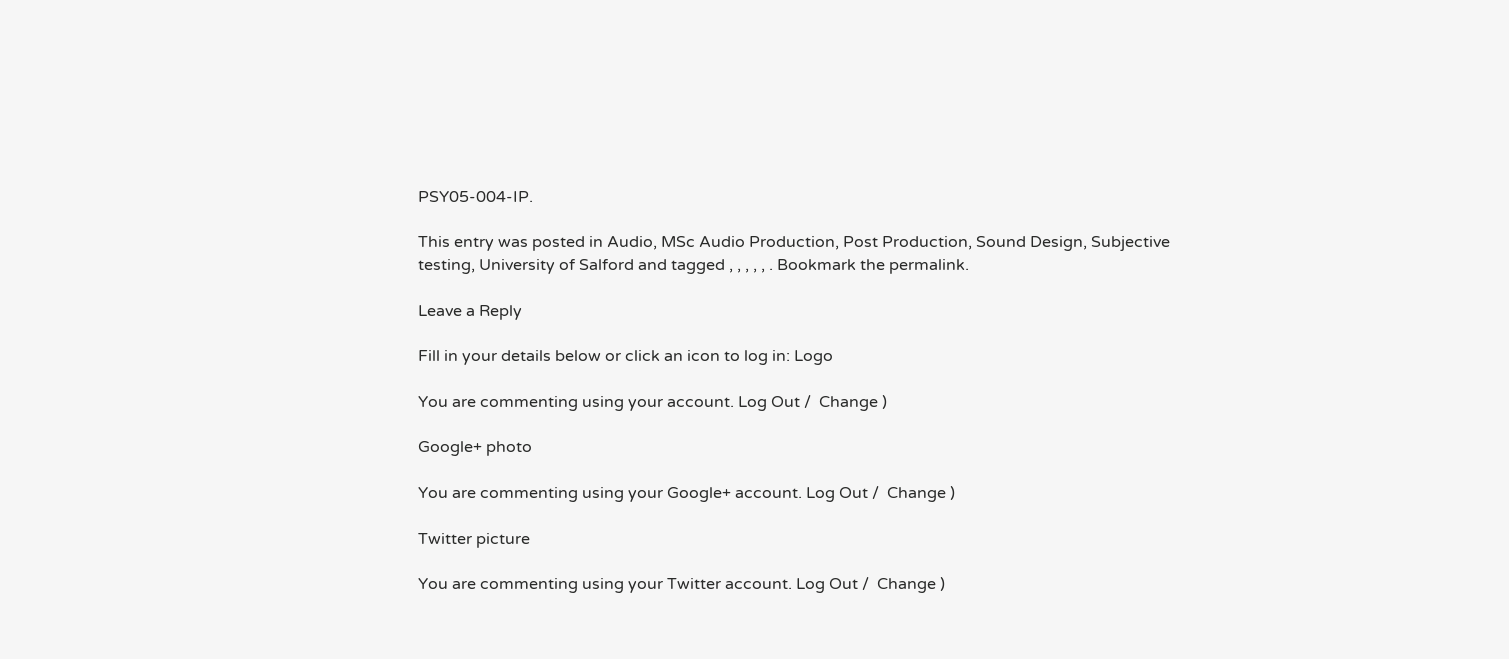PSY05-004-IP.

This entry was posted in Audio, MSc Audio Production, Post Production, Sound Design, Subjective testing, University of Salford and tagged , , , , , . Bookmark the permalink.

Leave a Reply

Fill in your details below or click an icon to log in: Logo

You are commenting using your account. Log Out /  Change )

Google+ photo

You are commenting using your Google+ account. Log Out /  Change )

Twitter picture

You are commenting using your Twitter account. Log Out /  Change )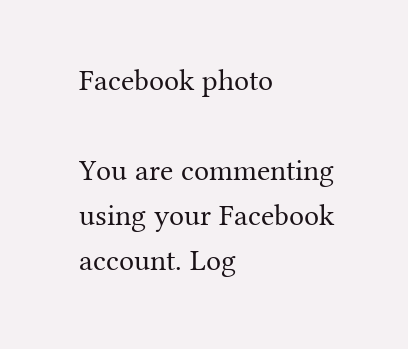Facebook photo

You are commenting using your Facebook account. Log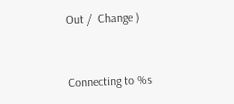Out /  Change )


Connecting to %s